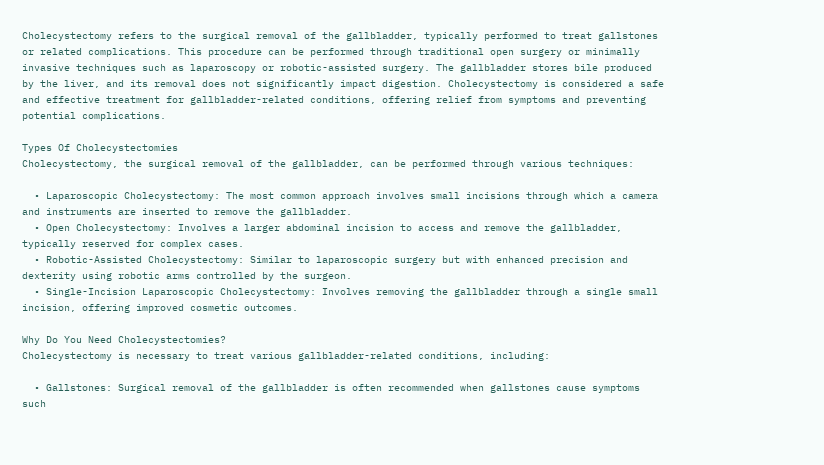Cholecystectomy refers to the surgical removal of the gallbladder, typically performed to treat gallstones or related complications. This procedure can be performed through traditional open surgery or minimally invasive techniques such as laparoscopy or robotic-assisted surgery. The gallbladder stores bile produced by the liver, and its removal does not significantly impact digestion. Cholecystectomy is considered a safe and effective treatment for gallbladder-related conditions, offering relief from symptoms and preventing potential complications.

Types Of Cholecystectomies
Cholecystectomy, the surgical removal of the gallbladder, can be performed through various techniques:

  • Laparoscopic Cholecystectomy: The most common approach involves small incisions through which a camera and instruments are inserted to remove the gallbladder.
  • Open Cholecystectomy: Involves a larger abdominal incision to access and remove the gallbladder, typically reserved for complex cases.
  • Robotic-Assisted Cholecystectomy: Similar to laparoscopic surgery but with enhanced precision and dexterity using robotic arms controlled by the surgeon.
  • Single-Incision Laparoscopic Cholecystectomy: Involves removing the gallbladder through a single small incision, offering improved cosmetic outcomes.

Why Do You Need Cholecystectomies?
Cholecystectomy is necessary to treat various gallbladder-related conditions, including:

  • Gallstones: Surgical removal of the gallbladder is often recommended when gallstones cause symptoms such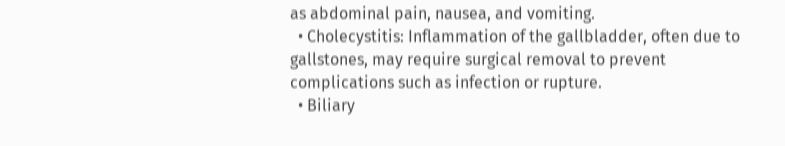as abdominal pain, nausea, and vomiting.
  • Cholecystitis: Inflammation of the gallbladder, often due to gallstones, may require surgical removal to prevent complications such as infection or rupture.
  • Biliary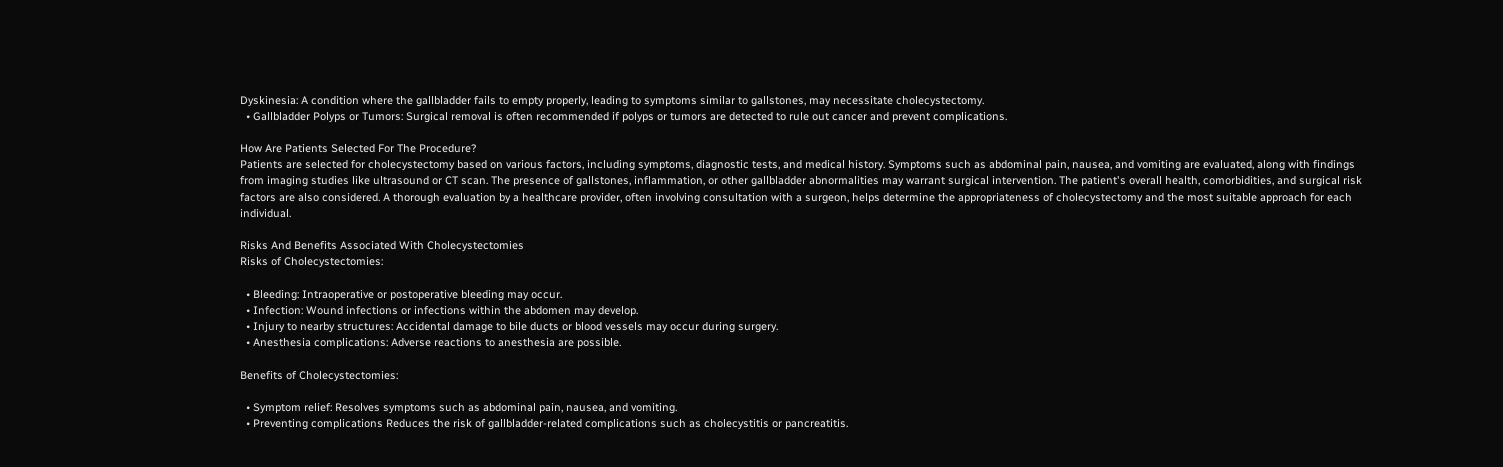Dyskinesia: A condition where the gallbladder fails to empty properly, leading to symptoms similar to gallstones, may necessitate cholecystectomy.
  • Gallbladder Polyps or Tumors: Surgical removal is often recommended if polyps or tumors are detected to rule out cancer and prevent complications.

How Are Patients Selected For The Procedure?
Patients are selected for cholecystectomy based on various factors, including symptoms, diagnostic tests, and medical history. Symptoms such as abdominal pain, nausea, and vomiting are evaluated, along with findings from imaging studies like ultrasound or CT scan. The presence of gallstones, inflammation, or other gallbladder abnormalities may warrant surgical intervention. The patient's overall health, comorbidities, and surgical risk factors are also considered. A thorough evaluation by a healthcare provider, often involving consultation with a surgeon, helps determine the appropriateness of cholecystectomy and the most suitable approach for each individual.

Risks And Benefits Associated With Cholecystectomies
Risks of Cholecystectomies:

  • Bleeding: Intraoperative or postoperative bleeding may occur.
  • Infection: Wound infections or infections within the abdomen may develop.
  • Injury to nearby structures: Accidental damage to bile ducts or blood vessels may occur during surgery.
  • Anesthesia complications: Adverse reactions to anesthesia are possible.

Benefits of Cholecystectomies:

  • Symptom relief: Resolves symptoms such as abdominal pain, nausea, and vomiting.
  • Preventing complications Reduces the risk of gallbladder-related complications such as cholecystitis or pancreatitis.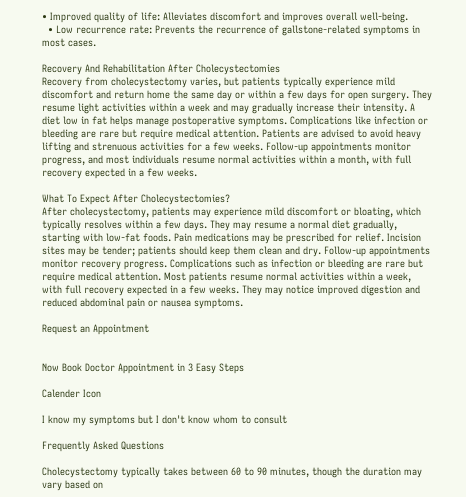• Improved quality of life: Alleviates discomfort and improves overall well-being.
  • Low recurrence rate: Prevents the recurrence of gallstone-related symptoms in most cases.

Recovery And Rehabilitation After Cholecystectomies
Recovery from cholecystectomy varies, but patients typically experience mild discomfort and return home the same day or within a few days for open surgery. They resume light activities within a week and may gradually increase their intensity. A diet low in fat helps manage postoperative symptoms. Complications like infection or bleeding are rare but require medical attention. Patients are advised to avoid heavy lifting and strenuous activities for a few weeks. Follow-up appointments monitor progress, and most individuals resume normal activities within a month, with full recovery expected in a few weeks.

What To Expect After Cholecystectomies?
After cholecystectomy, patients may experience mild discomfort or bloating, which typically resolves within a few days. They may resume a normal diet gradually, starting with low-fat foods. Pain medications may be prescribed for relief. Incision sites may be tender; patients should keep them clean and dry. Follow-up appointments monitor recovery progress. Complications such as infection or bleeding are rare but require medical attention. Most patients resume normal activities within a week, with full recovery expected in a few weeks. They may notice improved digestion and reduced abdominal pain or nausea symptoms.

Request an Appointment


Now Book Doctor Appointment in 3 Easy Steps

Calender Icon

I know my symptoms but I don't know whom to consult

Frequently Asked Questions

Cholecystectomy typically takes between 60 to 90 minutes, though the duration may vary based on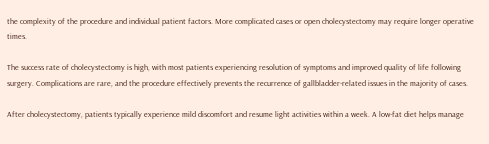the complexity of the procedure and individual patient factors. More complicated cases or open cholecystectomy may require longer operative times.

The success rate of cholecystectomy is high, with most patients experiencing resolution of symptoms and improved quality of life following surgery. Complications are rare, and the procedure effectively prevents the recurrence of gallbladder-related issues in the majority of cases.

After cholecystectomy, patients typically experience mild discomfort and resume light activities within a week. A low-fat diet helps manage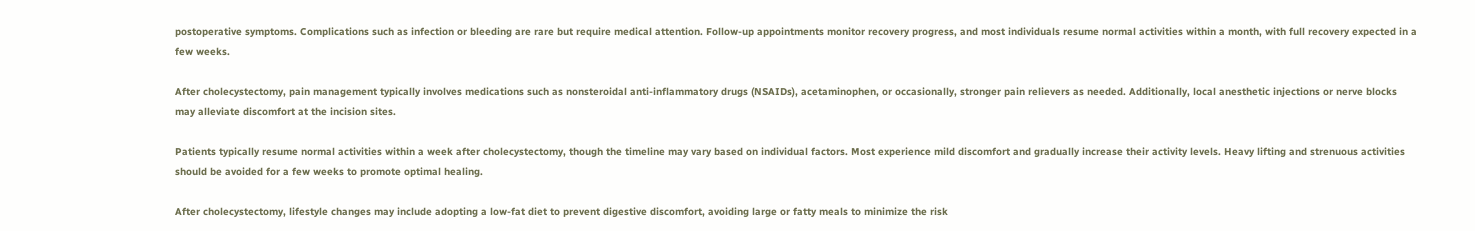postoperative symptoms. Complications such as infection or bleeding are rare but require medical attention. Follow-up appointments monitor recovery progress, and most individuals resume normal activities within a month, with full recovery expected in a few weeks.

After cholecystectomy, pain management typically involves medications such as nonsteroidal anti-inflammatory drugs (NSAIDs), acetaminophen, or occasionally, stronger pain relievers as needed. Additionally, local anesthetic injections or nerve blocks may alleviate discomfort at the incision sites.

Patients typically resume normal activities within a week after cholecystectomy, though the timeline may vary based on individual factors. Most experience mild discomfort and gradually increase their activity levels. Heavy lifting and strenuous activities should be avoided for a few weeks to promote optimal healing.

After cholecystectomy, lifestyle changes may include adopting a low-fat diet to prevent digestive discomfort, avoiding large or fatty meals to minimize the risk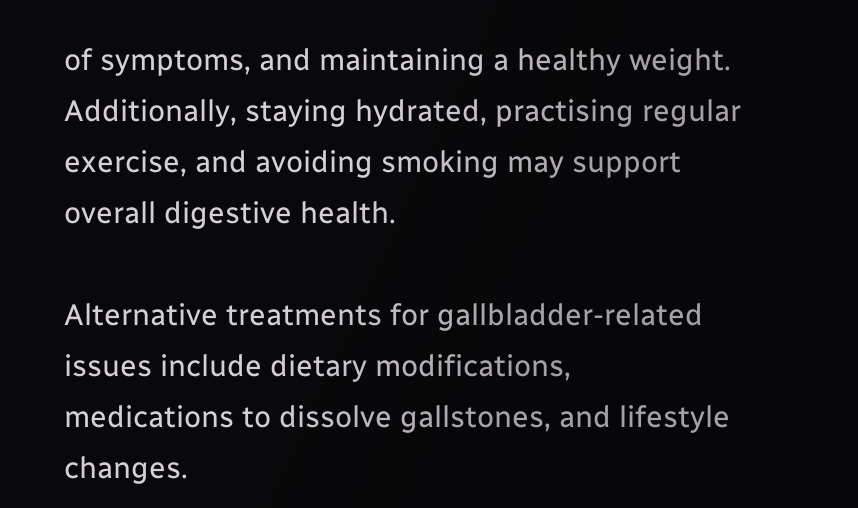of symptoms, and maintaining a healthy weight. Additionally, staying hydrated, practising regular exercise, and avoiding smoking may support overall digestive health.

Alternative treatments for gallbladder-related issues include dietary modifications, medications to dissolve gallstones, and lifestyle changes.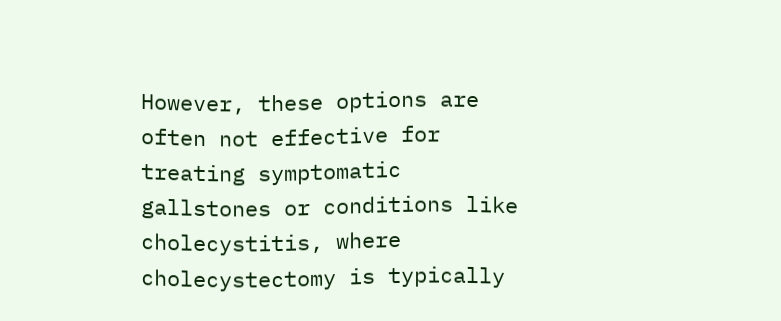However, these options are often not effective for treating symptomatic gallstones or conditions like cholecystitis, where cholecystectomy is typically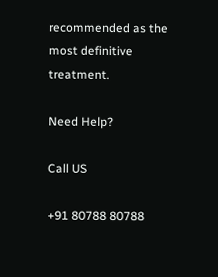recommended as the most definitive treatment.

Need Help?

Call US

+91 80788 80788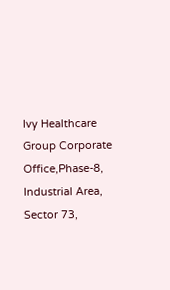Ivy Healthcare Group Corporate Office,Phase-8, Industrial Area, Sector 73,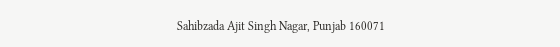Sahibzada Ajit Singh Nagar, Punjab 160071